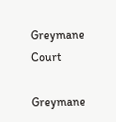Greymane Court

Greymane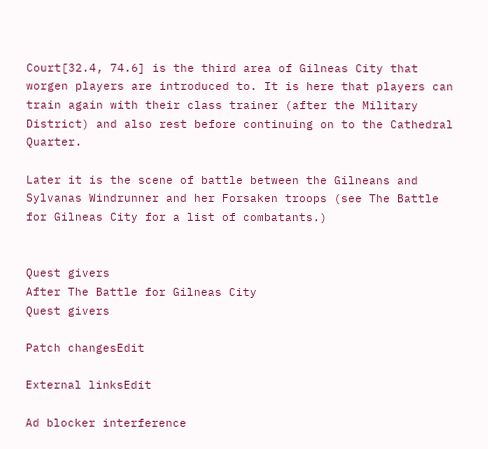Court[32.4, 74.6] is the third area of Gilneas City that worgen players are introduced to. It is here that players can train again with their class trainer (after the Military District) and also rest before continuing on to the Cathedral Quarter.

Later it is the scene of battle between the Gilneans and Sylvanas Windrunner and her Forsaken troops (see The Battle for Gilneas City for a list of combatants.)


Quest givers
After The Battle for Gilneas City
Quest givers

Patch changesEdit

External linksEdit

Ad blocker interference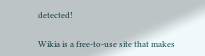detected!

Wikia is a free-to-use site that makes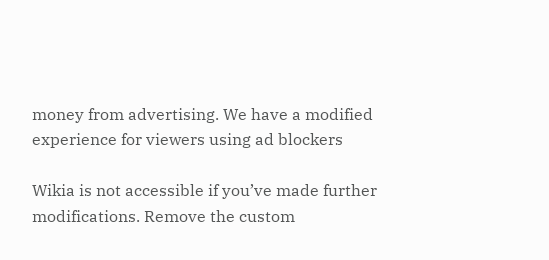money from advertising. We have a modified experience for viewers using ad blockers

Wikia is not accessible if you’ve made further modifications. Remove the custom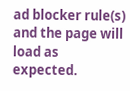ad blocker rule(s) and the page will load as expected.